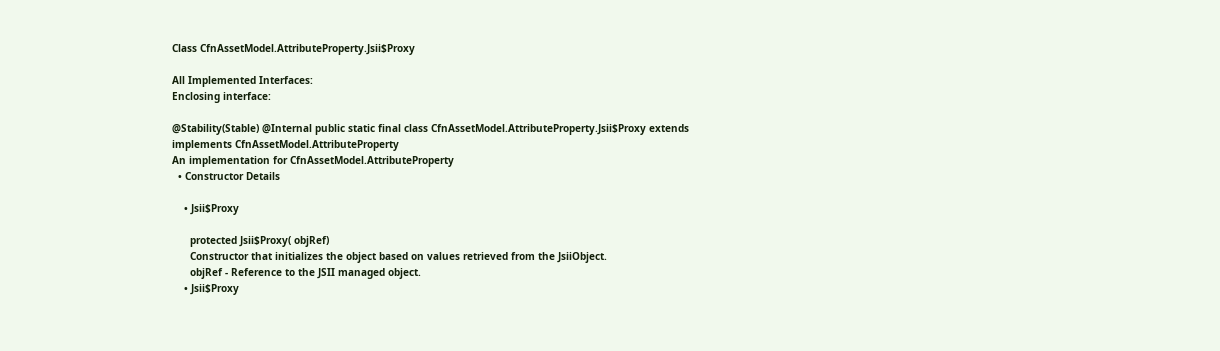Class CfnAssetModel.AttributeProperty.Jsii$Proxy

All Implemented Interfaces:
Enclosing interface:

@Stability(Stable) @Internal public static final class CfnAssetModel.AttributeProperty.Jsii$Proxy extends implements CfnAssetModel.AttributeProperty
An implementation for CfnAssetModel.AttributeProperty
  • Constructor Details

    • Jsii$Proxy

      protected Jsii$Proxy( objRef)
      Constructor that initializes the object based on values retrieved from the JsiiObject.
      objRef - Reference to the JSII managed object.
    • Jsii$Proxy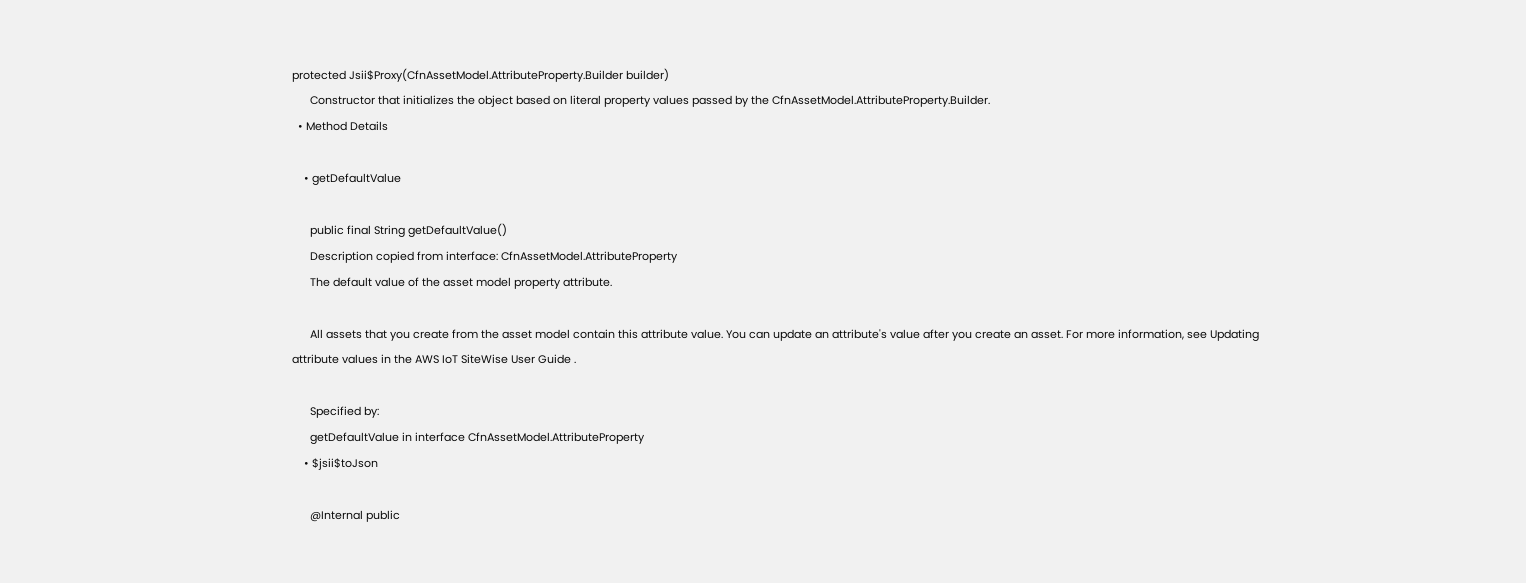protected Jsii$Proxy(CfnAssetModel.AttributeProperty.Builder builder)
      Constructor that initializes the object based on literal property values passed by the CfnAssetModel.AttributeProperty.Builder.
  • Method Details

    • getDefaultValue

      public final String getDefaultValue()
      Description copied from interface: CfnAssetModel.AttributeProperty
      The default value of the asset model property attribute.

      All assets that you create from the asset model contain this attribute value. You can update an attribute's value after you create an asset. For more information, see Updating attribute values in the AWS IoT SiteWise User Guide .

      Specified by:
      getDefaultValue in interface CfnAssetModel.AttributeProperty
    • $jsii$toJson

      @Internal public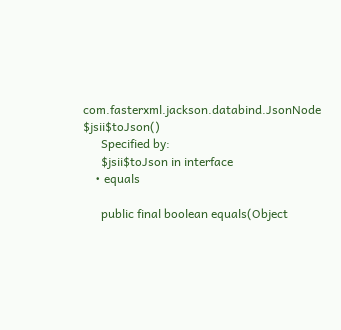com.fasterxml.jackson.databind.JsonNode $jsii$toJson()
      Specified by:
      $jsii$toJson in interface
    • equals

      public final boolean equals(Object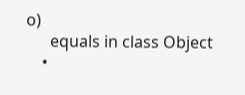o)
      equals in class Object
    •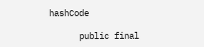hashCode

      public final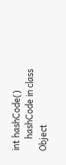int hashCode()
      hashCode in class Object